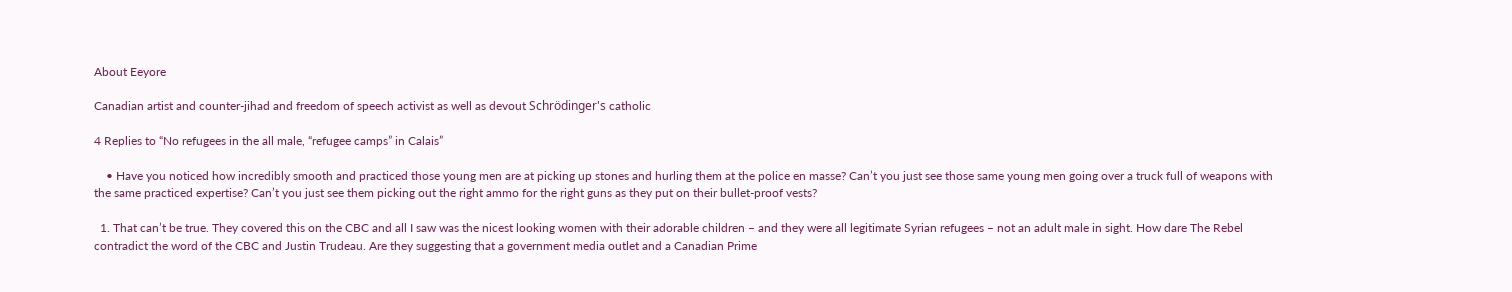About Eeyore

Canadian artist and counter-jihad and freedom of speech activist as well as devout Schrödinger's catholic

4 Replies to “No refugees in the all male, “refugee camps” in Calais”

    • Have you noticed how incredibly smooth and practiced those young men are at picking up stones and hurling them at the police en masse? Can’t you just see those same young men going over a truck full of weapons with the same practiced expertise? Can’t you just see them picking out the right ammo for the right guns as they put on their bullet-proof vests?

  1. That can’t be true. They covered this on the CBC and all I saw was the nicest looking women with their adorable children – and they were all legitimate Syrian refugees – not an adult male in sight. How dare The Rebel contradict the word of the CBC and Justin Trudeau. Are they suggesting that a government media outlet and a Canadian Prime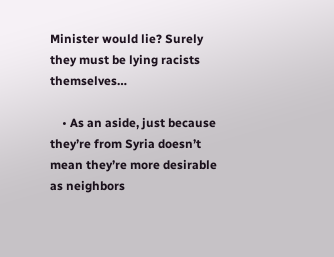Minister would lie? Surely they must be lying racists themselves…

    • As an aside, just because they’re from Syria doesn’t mean they’re more desirable as neighbors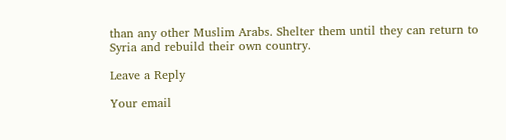than any other Muslim Arabs. Shelter them until they can return to Syria and rebuild their own country.

Leave a Reply

Your email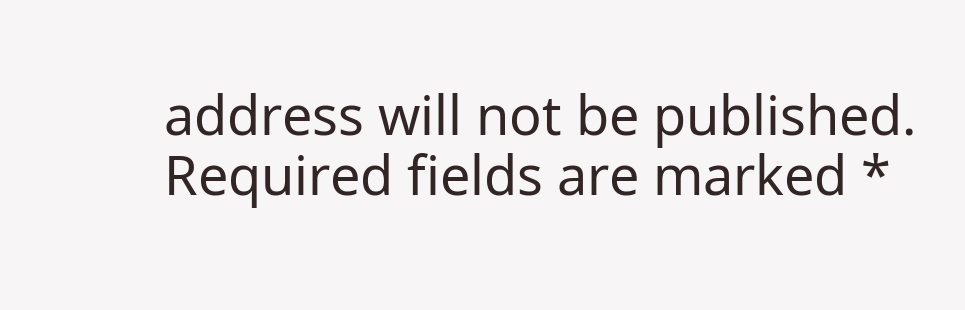address will not be published. Required fields are marked *